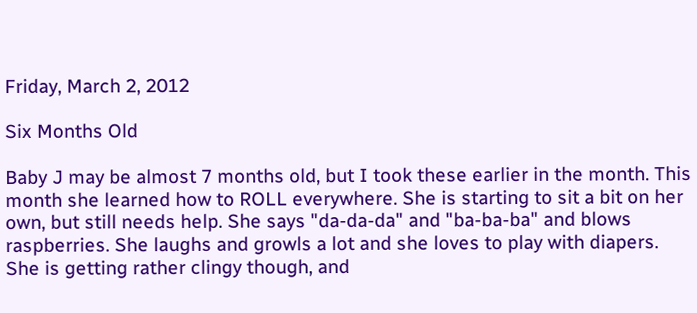Friday, March 2, 2012

Six Months Old

Baby J may be almost 7 months old, but I took these earlier in the month. This month she learned how to ROLL everywhere. She is starting to sit a bit on her own, but still needs help. She says "da-da-da" and "ba-ba-ba" and blows raspberries. She laughs and growls a lot and she loves to play with diapers. She is getting rather clingy though, and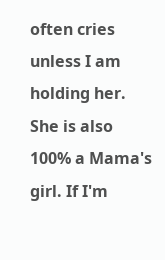often cries unless I am holding her. She is also 100% a Mama's girl. If I'm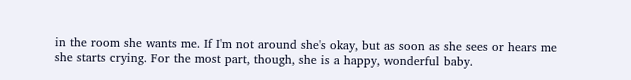in the room she wants me. If I'm not around she's okay, but as soon as she sees or hears me she starts crying. For the most part, though, she is a happy, wonderful baby.